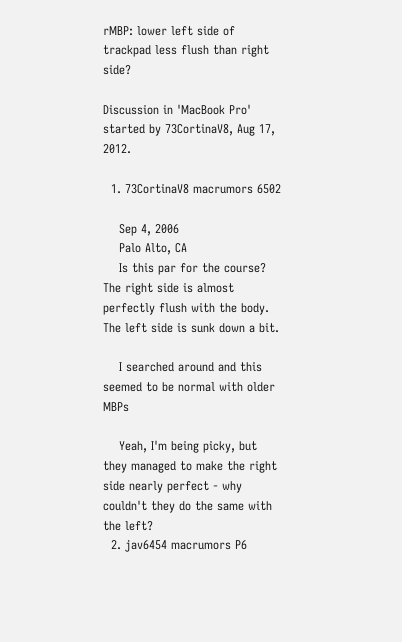rMBP: lower left side of trackpad less flush than right side?

Discussion in 'MacBook Pro' started by 73CortinaV8, Aug 17, 2012.

  1. 73CortinaV8 macrumors 6502

    Sep 4, 2006
    Palo Alto, CA
    Is this par for the course? The right side is almost perfectly flush with the body. The left side is sunk down a bit.

    I searched around and this seemed to be normal with older MBPs

    Yeah, I'm being picky, but they managed to make the right side nearly perfect - why couldn't they do the same with the left?
  2. jav6454 macrumors P6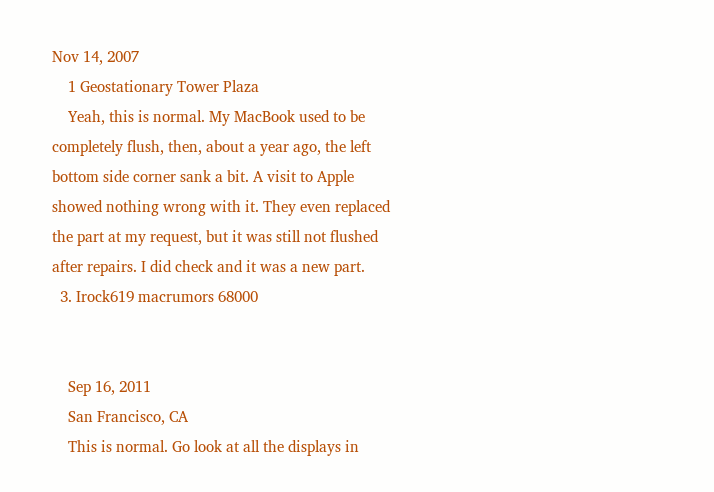Nov 14, 2007
    1 Geostationary Tower Plaza
    Yeah, this is normal. My MacBook used to be completely flush, then, about a year ago, the left bottom side corner sank a bit. A visit to Apple showed nothing wrong with it. They even replaced the part at my request, but it was still not flushed after repairs. I did check and it was a new part.
  3. Irock619 macrumors 68000


    Sep 16, 2011
    San Francisco, CA
    This is normal. Go look at all the displays in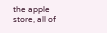the apple store, all of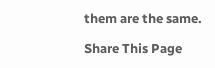them are the same.

Share This Page